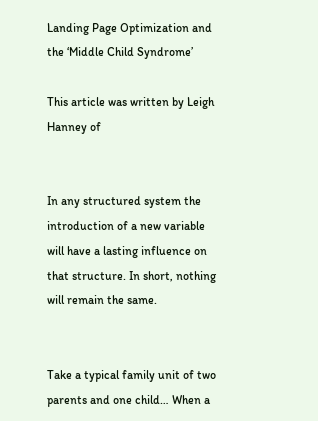Landing Page Optimization and the ‘Middle Child Syndrome’

This article was written by Leigh Hanney of


In any structured system the introduction of a new variable will have a lasting influence on that structure. In short, nothing will remain the same.


Take a typical family unit of two parents and one child… When a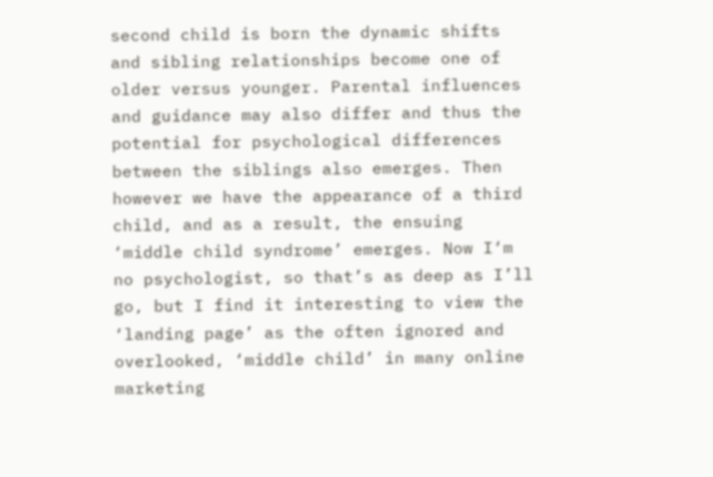second child is born the dynamic shifts and sibling relationships become one of older versus younger. Parental influences and guidance may also differ and thus the potential for psychological differences between the siblings also emerges. Then however we have the appearance of a third child, and as a result, the ensuing ‘middle child syndrome’ emerges. Now I‘m no psychologist, so that’s as deep as I’ll go, but I find it interesting to view the ‘landing page’ as the often ignored and overlooked, ‘middle child’ in many online marketing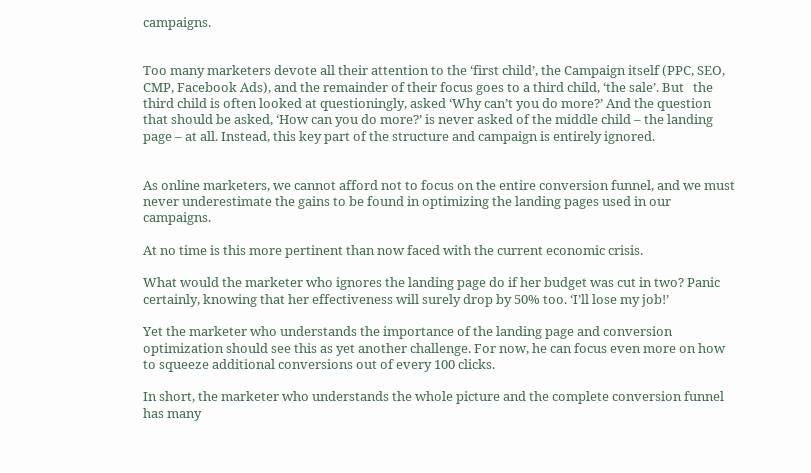campaigns.


Too many marketers devote all their attention to the ‘first child’, the Campaign itself (PPC, SEO, CMP, Facebook Ads), and the remainder of their focus goes to a third child, ‘the sale’. But   the third child is often looked at questioningly, asked ‘Why can’t you do more?’ And the question that should be asked, ‘How can you do more?’ is never asked of the middle child – the landing page – at all. Instead, this key part of the structure and campaign is entirely ignored.


As online marketers, we cannot afford not to focus on the entire conversion funnel, and we must never underestimate the gains to be found in optimizing the landing pages used in our campaigns.

At no time is this more pertinent than now faced with the current economic crisis.

What would the marketer who ignores the landing page do if her budget was cut in two? Panic certainly, knowing that her effectiveness will surely drop by 50% too. ‘I’ll lose my job!’

Yet the marketer who understands the importance of the landing page and conversion optimization should see this as yet another challenge. For now, he can focus even more on how to squeeze additional conversions out of every 100 clicks.

In short, the marketer who understands the whole picture and the complete conversion funnel has many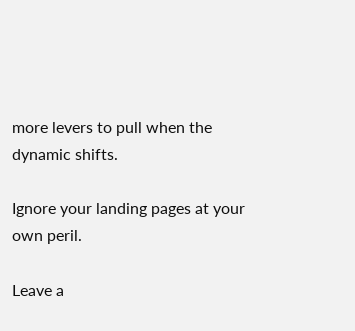more levers to pull when the dynamic shifts.

Ignore your landing pages at your own peril.

Leave a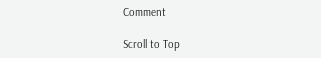Comment

Scroll to Top